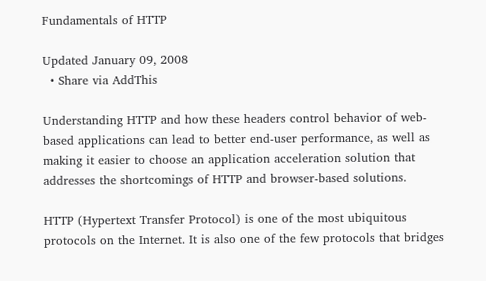Fundamentals of HTTP

Updated January 09, 2008
  • Share via AddThis

Understanding HTTP and how these headers control behavior of web-based applications can lead to better end-user performance, as well as making it easier to choose an application acceleration solution that addresses the shortcomings of HTTP and browser-based solutions.

HTTP (Hypertext Transfer Protocol) is one of the most ubiquitous protocols on the Internet. It is also one of the few protocols that bridges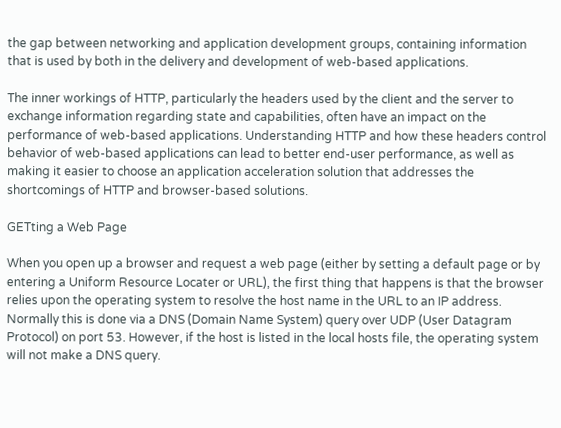the gap between networking and application development groups, containing information that is used by both in the delivery and development of web-based applications.

The inner workings of HTTP, particularly the headers used by the client and the server to exchange information regarding state and capabilities, often have an impact on the performance of web-based applications. Understanding HTTP and how these headers control behavior of web-based applications can lead to better end-user performance, as well as making it easier to choose an application acceleration solution that addresses the shortcomings of HTTP and browser-based solutions.

GETting a Web Page

When you open up a browser and request a web page (either by setting a default page or by entering a Uniform Resource Locater or URL), the first thing that happens is that the browser relies upon the operating system to resolve the host name in the URL to an IP address. Normally this is done via a DNS (Domain Name System) query over UDP (User Datagram Protocol) on port 53. However, if the host is listed in the local hosts file, the operating system will not make a DNS query.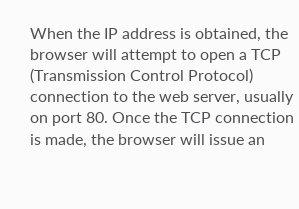When the IP address is obtained, the browser will attempt to open a TCP (Transmission Control Protocol) connection to the web server, usually on port 80. Once the TCP connection is made, the browser will issue an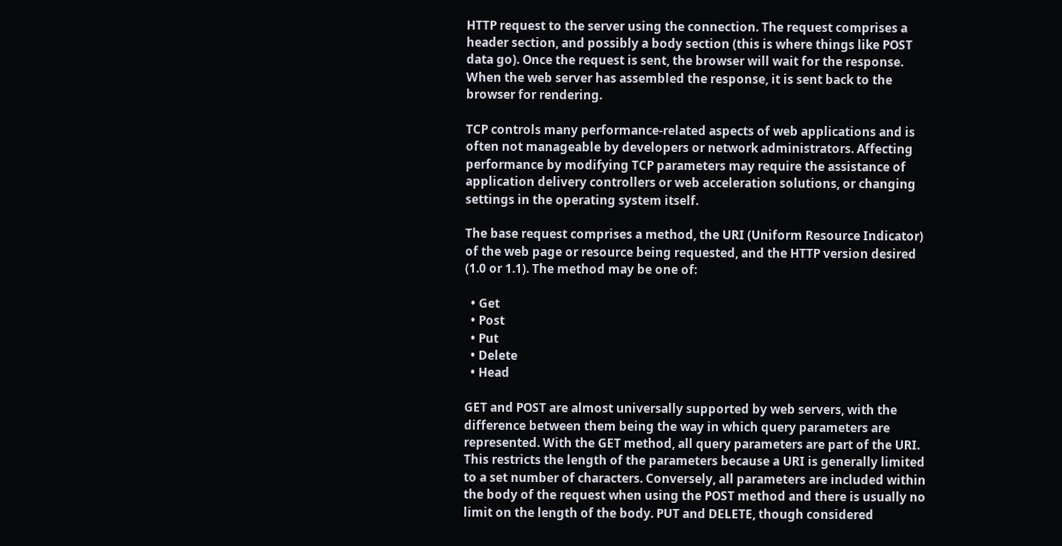HTTP request to the server using the connection. The request comprises a header section, and possibly a body section (this is where things like POST data go). Once the request is sent, the browser will wait for the response. When the web server has assembled the response, it is sent back to the browser for rendering.

TCP controls many performance-related aspects of web applications and is often not manageable by developers or network administrators. Affecting performance by modifying TCP parameters may require the assistance of application delivery controllers or web acceleration solutions, or changing settings in the operating system itself.

The base request comprises a method, the URI (Uniform Resource Indicator) of the web page or resource being requested, and the HTTP version desired (1.0 or 1.1). The method may be one of:

  • Get
  • Post
  • Put
  • Delete
  • Head

GET and POST are almost universally supported by web servers, with the difference between them being the way in which query parameters are represented. With the GET method, all query parameters are part of the URI. This restricts the length of the parameters because a URI is generally limited to a set number of characters. Conversely, all parameters are included within the body of the request when using the POST method and there is usually no limit on the length of the body. PUT and DELETE, though considered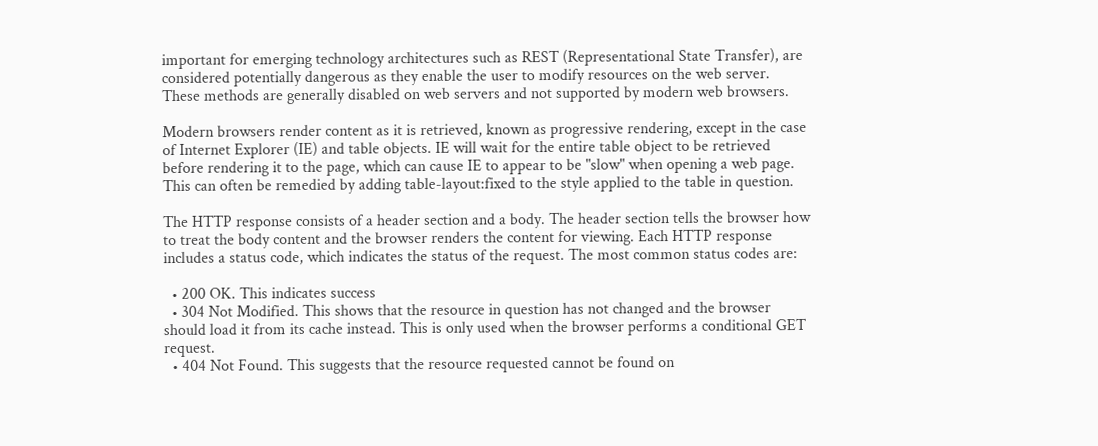important for emerging technology architectures such as REST (Representational State Transfer), are considered potentially dangerous as they enable the user to modify resources on the web server. These methods are generally disabled on web servers and not supported by modern web browsers.

Modern browsers render content as it is retrieved, known as progressive rendering, except in the case of Internet Explorer (IE) and table objects. IE will wait for the entire table object to be retrieved before rendering it to the page, which can cause IE to appear to be "slow" when opening a web page. This can often be remedied by adding table-layout:fixed to the style applied to the table in question.

The HTTP response consists of a header section and a body. The header section tells the browser how to treat the body content and the browser renders the content for viewing. Each HTTP response includes a status code, which indicates the status of the request. The most common status codes are:

  • 200 OK. This indicates success
  • 304 Not Modified. This shows that the resource in question has not changed and the browser should load it from its cache instead. This is only used when the browser performs a conditional GET request.
  • 404 Not Found. This suggests that the resource requested cannot be found on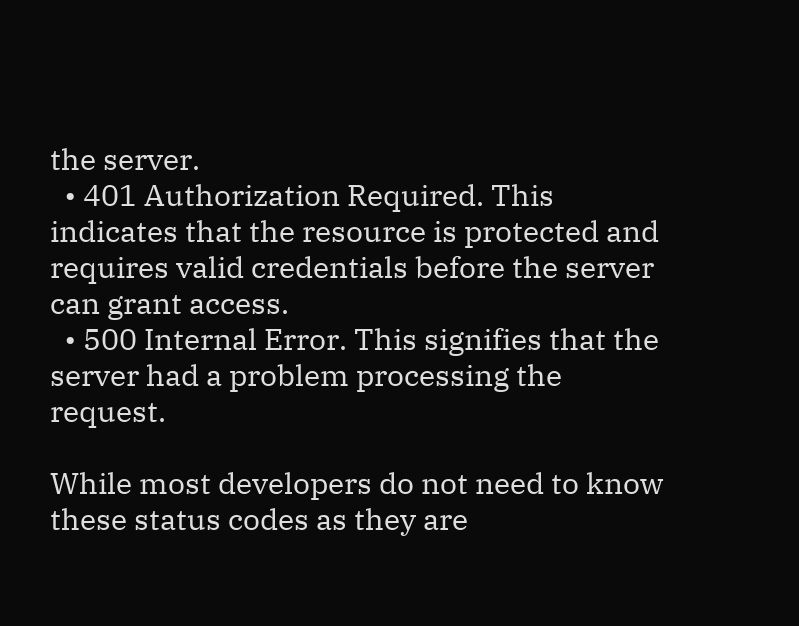the server.
  • 401 Authorization Required. This indicates that the resource is protected and requires valid credentials before the server can grant access.
  • 500 Internal Error. This signifies that the server had a problem processing the request.

While most developers do not need to know these status codes as they are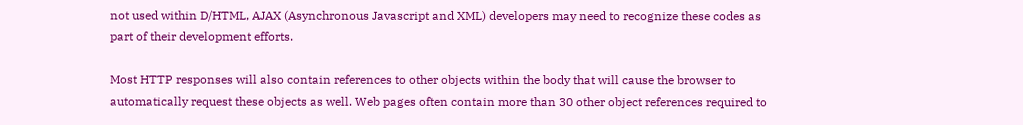not used within D/HTML, AJAX (Asynchronous Javascript and XML) developers may need to recognize these codes as part of their development efforts.

Most HTTP responses will also contain references to other objects within the body that will cause the browser to automatically request these objects as well. Web pages often contain more than 30 other object references required to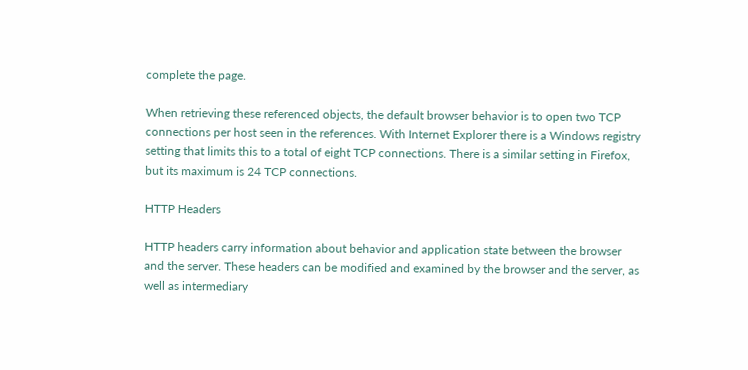complete the page.

When retrieving these referenced objects, the default browser behavior is to open two TCP connections per host seen in the references. With Internet Explorer there is a Windows registry setting that limits this to a total of eight TCP connections. There is a similar setting in Firefox, but its maximum is 24 TCP connections.

HTTP Headers

HTTP headers carry information about behavior and application state between the browser and the server. These headers can be modified and examined by the browser and the server, as well as intermediary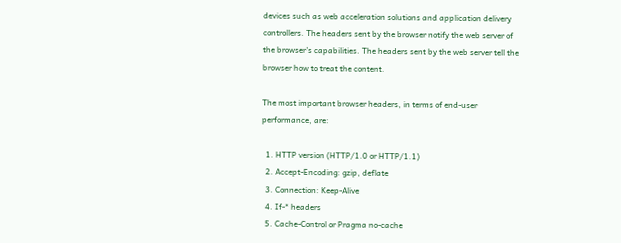devices such as web acceleration solutions and application delivery controllers. The headers sent by the browser notify the web server of the browser's capabilities. The headers sent by the web server tell the browser how to treat the content.

The most important browser headers, in terms of end-user performance, are:

  1. HTTP version (HTTP/1.0 or HTTP/1.1)
  2. Accept-Encoding: gzip, deflate
  3. Connection: Keep-Alive
  4. If-* headers
  5. Cache-Control or Pragma no-cache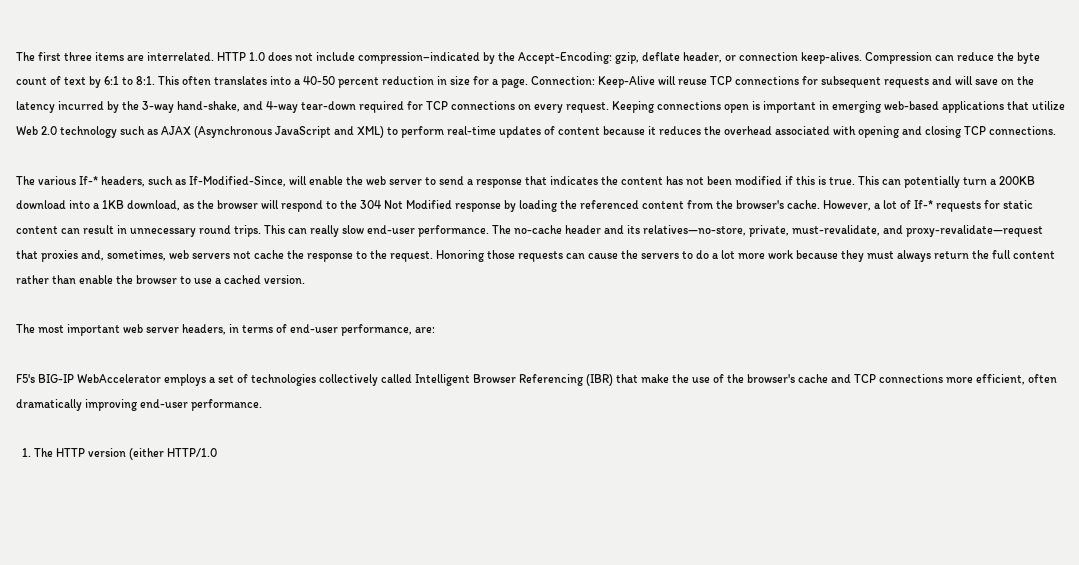The first three items are interrelated. HTTP 1.0 does not include compression–indicated by the Accept-Encoding: gzip, deflate header, or connection keep-alives. Compression can reduce the byte count of text by 6:1 to 8:1. This often translates into a 40-50 percent reduction in size for a page. Connection: Keep-Alive will reuse TCP connections for subsequent requests and will save on the latency incurred by the 3-way hand-shake, and 4-way tear-down required for TCP connections on every request. Keeping connections open is important in emerging web-based applications that utilize Web 2.0 technology such as AJAX (Asynchronous JavaScript and XML) to perform real-time updates of content because it reduces the overhead associated with opening and closing TCP connections.

The various If-* headers, such as If-Modified-Since, will enable the web server to send a response that indicates the content has not been modified if this is true. This can potentially turn a 200KB download into a 1KB download, as the browser will respond to the 304 Not Modified response by loading the referenced content from the browser's cache. However, a lot of If-* requests for static content can result in unnecessary round trips. This can really slow end-user performance. The no-cache header and its relatives—no-store, private, must-revalidate, and proxy-revalidate—request that proxies and, sometimes, web servers not cache the response to the request. Honoring those requests can cause the servers to do a lot more work because they must always return the full content rather than enable the browser to use a cached version.

The most important web server headers, in terms of end-user performance, are:

F5's BIG-IP WebAccelerator employs a set of technologies collectively called Intelligent Browser Referencing (IBR) that make the use of the browser's cache and TCP connections more efficient, often dramatically improving end-user performance.

  1. The HTTP version (either HTTP/1.0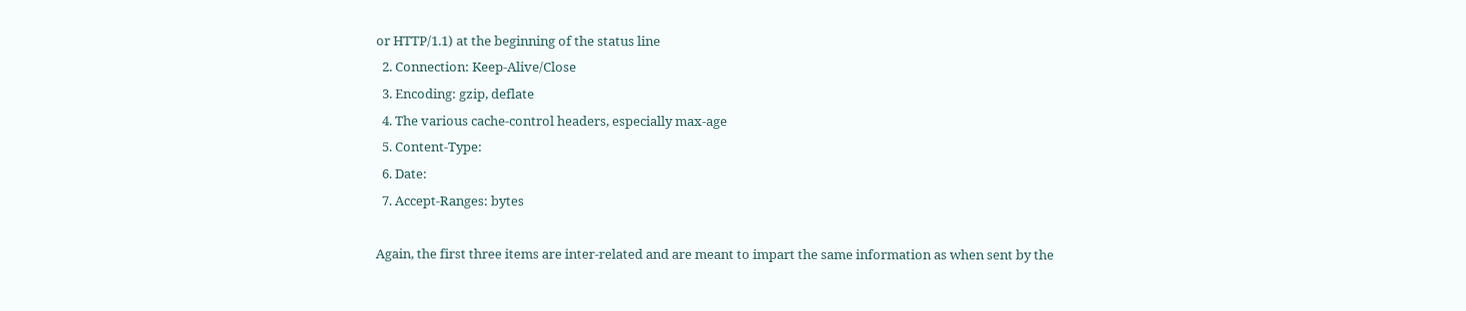or HTTP/1.1) at the beginning of the status line
  2. Connection: Keep-Alive/Close
  3. Encoding: gzip, deflate
  4. The various cache-control headers, especially max-age
  5. Content-Type:
  6. Date:
  7. Accept-Ranges: bytes

Again, the first three items are inter-related and are meant to impart the same information as when sent by the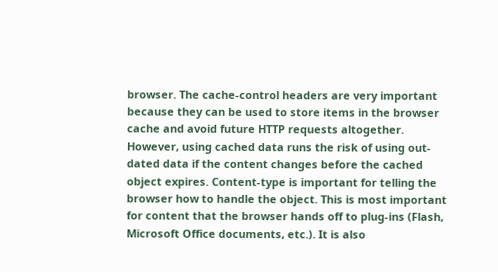browser. The cache-control headers are very important because they can be used to store items in the browser cache and avoid future HTTP requests altogether. However, using cached data runs the risk of using out-dated data if the content changes before the cached object expires. Content-type is important for telling the browser how to handle the object. This is most important for content that the browser hands off to plug-ins (Flash, Microsoft Office documents, etc.). It is also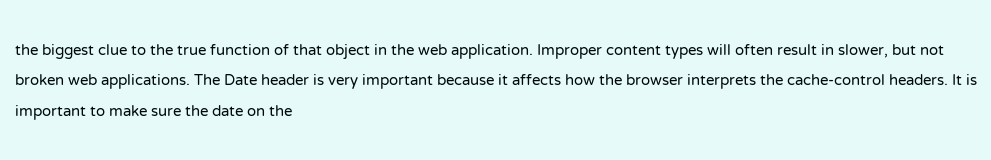the biggest clue to the true function of that object in the web application. Improper content types will often result in slower, but not broken web applications. The Date header is very important because it affects how the browser interprets the cache-control headers. It is important to make sure the date on the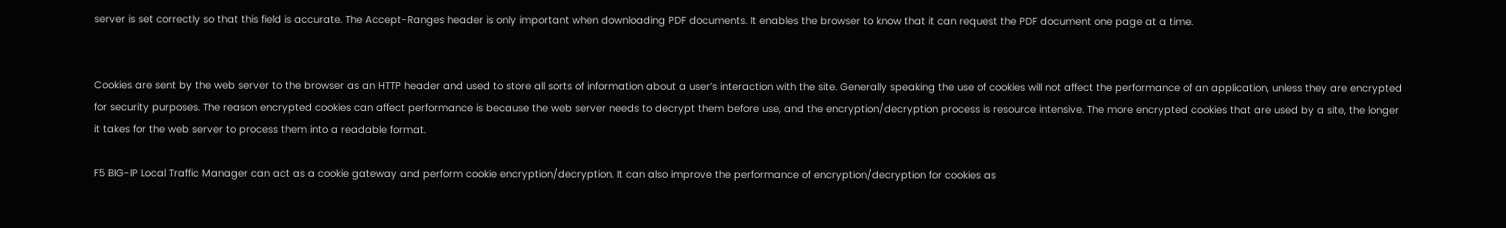server is set correctly so that this field is accurate. The Accept-Ranges header is only important when downloading PDF documents. It enables the browser to know that it can request the PDF document one page at a time.


Cookies are sent by the web server to the browser as an HTTP header and used to store all sorts of information about a user’s interaction with the site. Generally speaking the use of cookies will not affect the performance of an application, unless they are encrypted for security purposes. The reason encrypted cookies can affect performance is because the web server needs to decrypt them before use, and the encryption/decryption process is resource intensive. The more encrypted cookies that are used by a site, the longer it takes for the web server to process them into a readable format.

F5 BIG-IP Local Traffic Manager can act as a cookie gateway and perform cookie encryption/decryption. It can also improve the performance of encryption/decryption for cookies as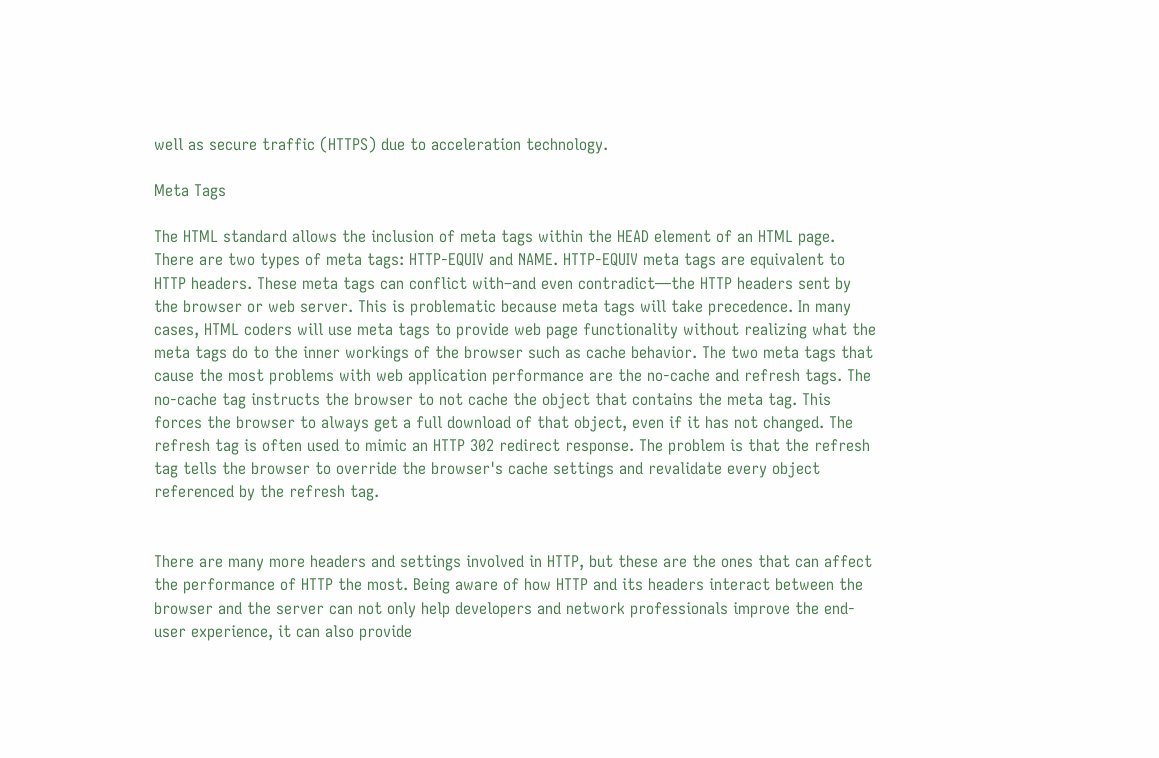well as secure traffic (HTTPS) due to acceleration technology.

Meta Tags

The HTML standard allows the inclusion of meta tags within the HEAD element of an HTML page. There are two types of meta tags: HTTP-EQUIV and NAME. HTTP-EQUIV meta tags are equivalent to HTTP headers. These meta tags can conflict with–and even contradict—the HTTP headers sent by the browser or web server. This is problematic because meta tags will take precedence. In many cases, HTML coders will use meta tags to provide web page functionality without realizing what the meta tags do to the inner workings of the browser such as cache behavior. The two meta tags that cause the most problems with web application performance are the no-cache and refresh tags. The no-cache tag instructs the browser to not cache the object that contains the meta tag. This forces the browser to always get a full download of that object, even if it has not changed. The refresh tag is often used to mimic an HTTP 302 redirect response. The problem is that the refresh tag tells the browser to override the browser's cache settings and revalidate every object referenced by the refresh tag.


There are many more headers and settings involved in HTTP, but these are the ones that can affect the performance of HTTP the most. Being aware of how HTTP and its headers interact between the browser and the server can not only help developers and network professionals improve the end-user experience, it can also provide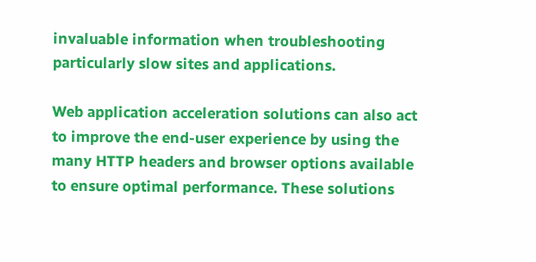invaluable information when troubleshooting particularly slow sites and applications.

Web application acceleration solutions can also act to improve the end-user experience by using the many HTTP headers and browser options available to ensure optimal performance. These solutions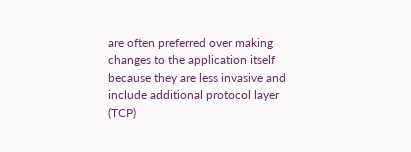are often preferred over making changes to the application itself because they are less invasive and include additional protocol layer (TCP)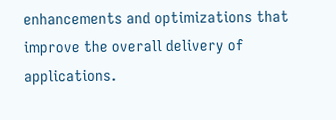enhancements and optimizations that improve the overall delivery of applications.